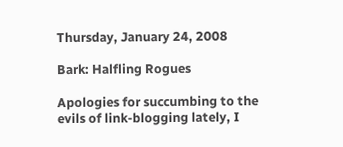Thursday, January 24, 2008

Bark: Halfling Rogues

Apologies for succumbing to the evils of link-blogging lately, I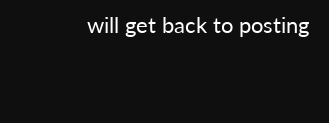will get back to posting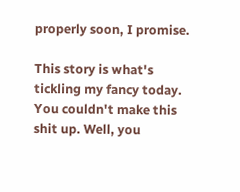properly soon, I promise.

This story is what's tickling my fancy today. You couldn't make this shit up. Well, you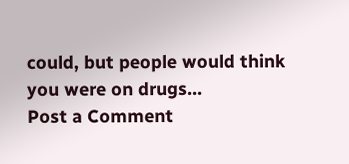could, but people would think you were on drugs...
Post a Comment